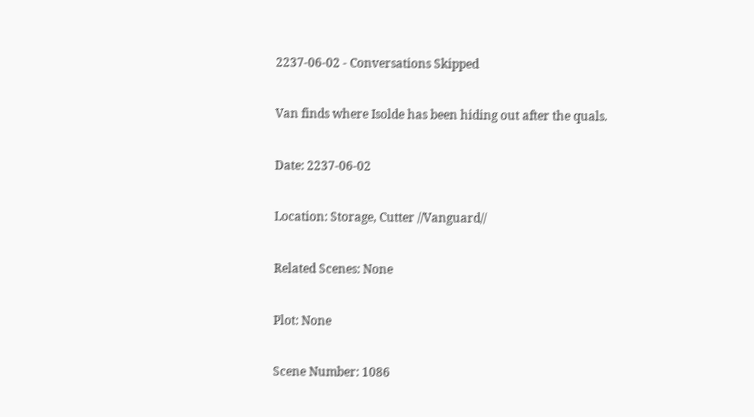2237-06-02 - Conversations Skipped

Van finds where Isolde has been hiding out after the quals.

Date: 2237-06-02

Location: Storage, Cutter //Vanguard//

Related Scenes: None

Plot: None

Scene Number: 1086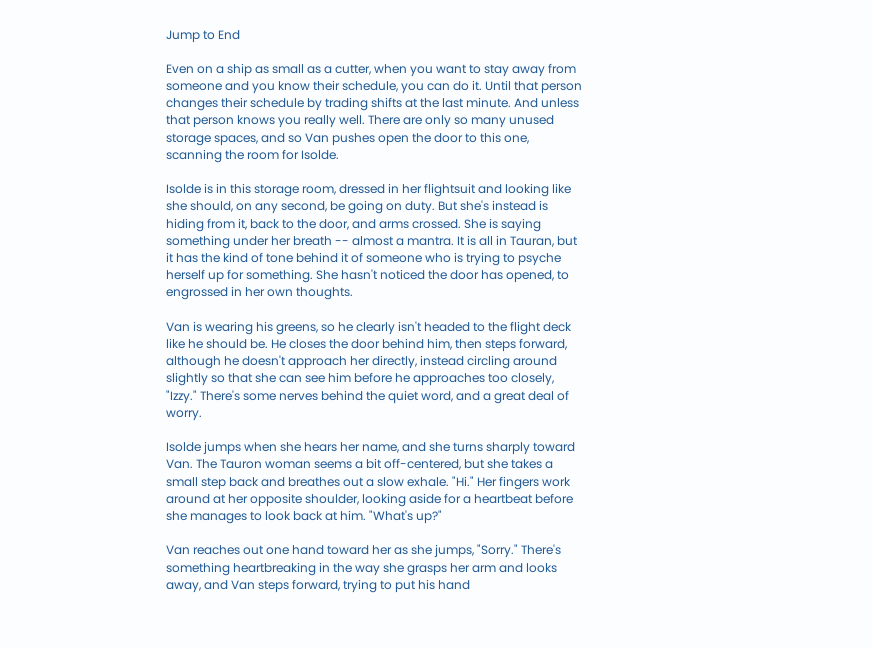Jump to End

Even on a ship as small as a cutter, when you want to stay away from someone and you know their schedule, you can do it. Until that person changes their schedule by trading shifts at the last minute. And unless that person knows you really well. There are only so many unused storage spaces, and so Van pushes open the door to this one, scanning the room for Isolde.

Isolde is in this storage room, dressed in her flightsuit and looking like she should, on any second, be going on duty. But she's instead is hiding from it, back to the door, and arms crossed. She is saying something under her breath -- almost a mantra. It is all in Tauran, but it has the kind of tone behind it of someone who is trying to psyche herself up for something. She hasn't noticed the door has opened, to engrossed in her own thoughts.

Van is wearing his greens, so he clearly isn't headed to the flight deck like he should be. He closes the door behind him, then steps forward, although he doesn't approach her directly, instead circling around slightly so that she can see him before he approaches too closely, "Izzy." There's some nerves behind the quiet word, and a great deal of worry.

Isolde jumps when she hears her name, and she turns sharply toward Van. The Tauron woman seems a bit off-centered, but she takes a small step back and breathes out a slow exhale. "Hi." Her fingers work around at her opposite shoulder, looking aside for a heartbeat before she manages to look back at him. "What's up?"

Van reaches out one hand toward her as she jumps, "Sorry." There's something heartbreaking in the way she grasps her arm and looks away, and Van steps forward, trying to put his hand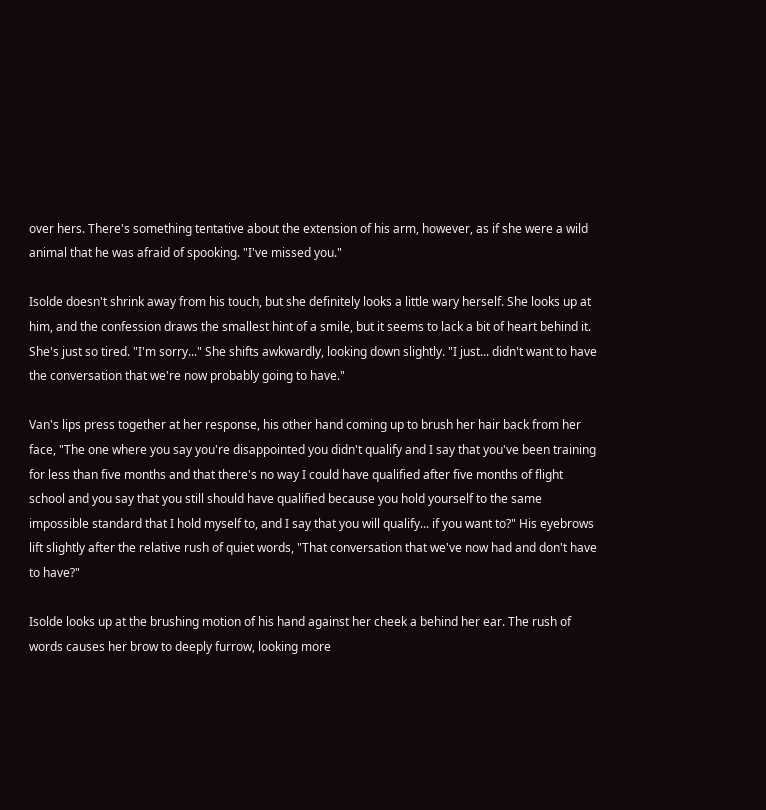over hers. There's something tentative about the extension of his arm, however, as if she were a wild animal that he was afraid of spooking. "I've missed you."

Isolde doesn't shrink away from his touch, but she definitely looks a little wary herself. She looks up at him, and the confession draws the smallest hint of a smile, but it seems to lack a bit of heart behind it. She's just so tired. "I'm sorry..." She shifts awkwardly, looking down slightly. "I just... didn't want to have the conversation that we're now probably going to have."

Van's lips press together at her response, his other hand coming up to brush her hair back from her face, "The one where you say you're disappointed you didn't qualify and I say that you've been training for less than five months and that there's no way I could have qualified after five months of flight school and you say that you still should have qualified because you hold yourself to the same impossible standard that I hold myself to, and I say that you will qualify... if you want to?" His eyebrows lift slightly after the relative rush of quiet words, "That conversation that we've now had and don't have to have?"

Isolde looks up at the brushing motion of his hand against her cheek a behind her ear. The rush of words causes her brow to deeply furrow, looking more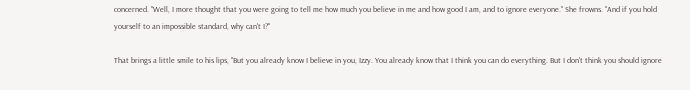concerned. "Well, I more thought that you were going to tell me how much you believe in me and how good I am, and to ignore everyone." She frowns. "And if you hold yourself to an impossible standard, why can't I?"

That brings a little smile to his lips, "But you already know I believe in you, Izzy. You already know that I think you can do everything. But I don't think you should ignore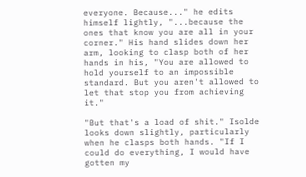everyone. Because..." he edits himself lightly, "...because the ones that know you are all in your corner." His hand slides down her arm, looking to clasp both of her hands in his, "You are allowed to hold yourself to an impossible standard. But you aren't allowed to let that stop you from achieving it."

"But that's a load of shit." Isolde looks down slightly, particularly when he clasps both hands. "If I could do everything, I would have gotten my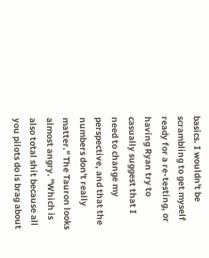basics. I wouldn't be scrambling to get myself ready for a re-testing, or having Ryan try to casually suggest that I need to change my perspective, and that the numbers don't really matter." The Tauron looks almost angry. "Which is also total shit because all you pilots do is brag about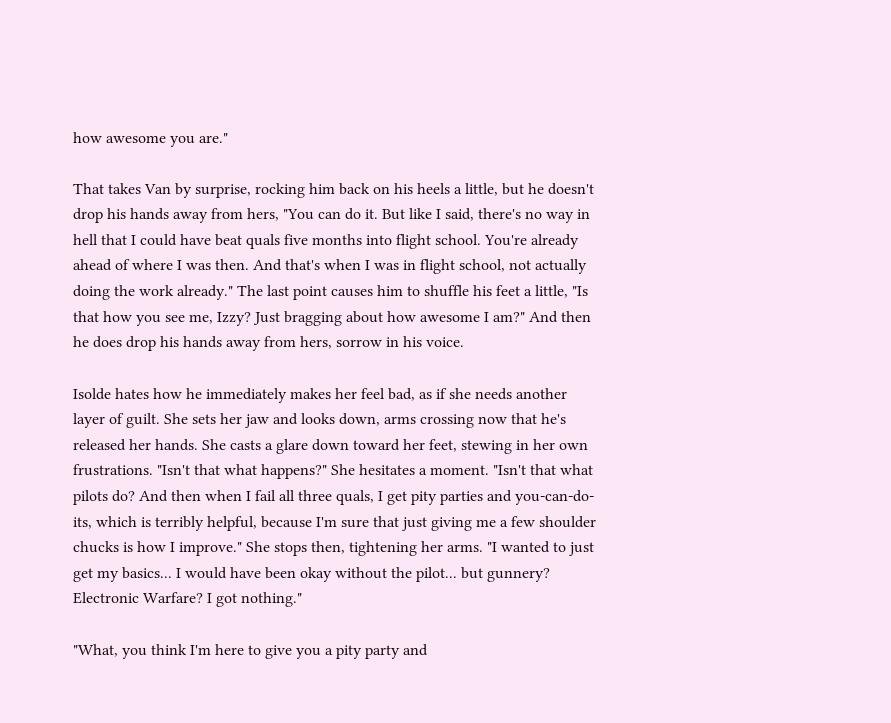how awesome you are."

That takes Van by surprise, rocking him back on his heels a little, but he doesn't drop his hands away from hers, "You can do it. But like I said, there's no way in hell that I could have beat quals five months into flight school. You're already ahead of where I was then. And that's when I was in flight school, not actually doing the work already." The last point causes him to shuffle his feet a little, "Is that how you see me, Izzy? Just bragging about how awesome I am?" And then he does drop his hands away from hers, sorrow in his voice.

Isolde hates how he immediately makes her feel bad, as if she needs another layer of guilt. She sets her jaw and looks down, arms crossing now that he's released her hands. She casts a glare down toward her feet, stewing in her own frustrations. "Isn't that what happens?" She hesitates a moment. "Isn't that what pilots do? And then when I fail all three quals, I get pity parties and you-can-do-its, which is terribly helpful, because I'm sure that just giving me a few shoulder chucks is how I improve." She stops then, tightening her arms. "I wanted to just get my basics... I would have been okay without the pilot... but gunnery? Electronic Warfare? I got nothing."

"What, you think I'm here to give you a pity party and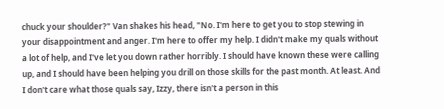chuck your shoulder?" Van shakes his head, "No. I'm here to get you to stop stewing in your disappointment and anger. I'm here to offer my help. I didn't make my quals without a lot of help, and I've let you down rather horribly. I should have known these were calling up, and I should have been helping you drill on those skills for the past month. At least. And I don't care what those quals say, Izzy, there isn't a person in this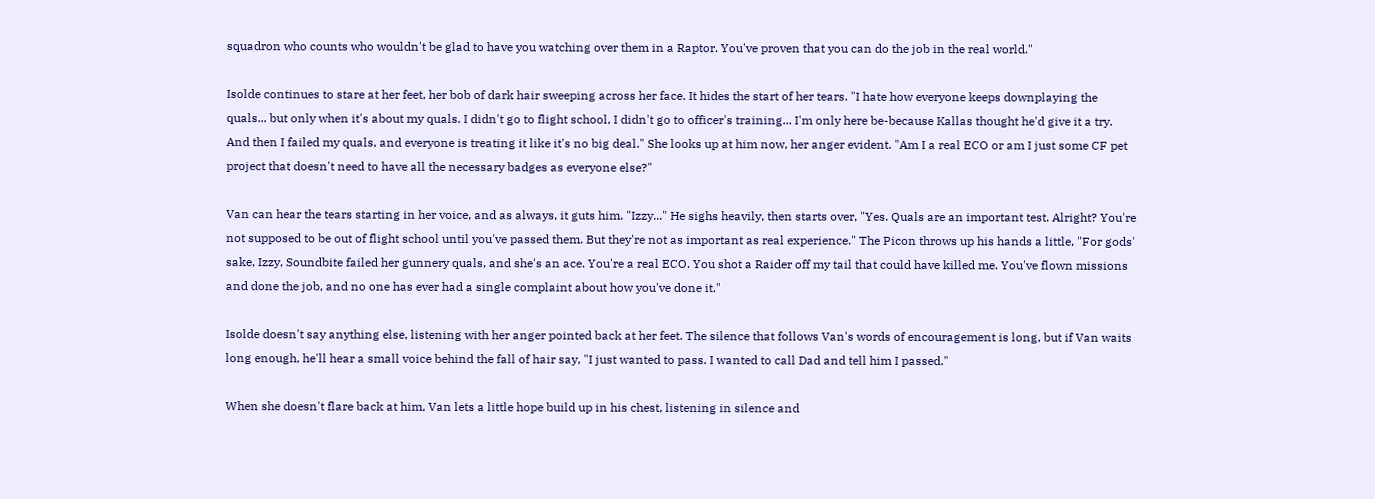squadron who counts who wouldn't be glad to have you watching over them in a Raptor. You've proven that you can do the job in the real world."

Isolde continues to stare at her feet, her bob of dark hair sweeping across her face. It hides the start of her tears. "I hate how everyone keeps downplaying the quals... but only when it's about my quals. I didn't go to flight school, I didn't go to officer's training... I'm only here be-because Kallas thought he'd give it a try. And then I failed my quals, and everyone is treating it like it's no big deal." She looks up at him now, her anger evident. "Am I a real ECO or am I just some CF pet project that doesn't need to have all the necessary badges as everyone else?"

Van can hear the tears starting in her voice, and as always, it guts him. "Izzy..." He sighs heavily, then starts over, "Yes. Quals are an important test. Alright? You're not supposed to be out of flight school until you've passed them. But they're not as important as real experience." The Picon throws up his hands a little, "For gods' sake, Izzy, Soundbite failed her gunnery quals, and she's an ace. You're a real ECO. You shot a Raider off my tail that could have killed me. You've flown missions and done the job, and no one has ever had a single complaint about how you've done it."

Isolde doesn't say anything else, listening with her anger pointed back at her feet. The silence that follows Van's words of encouragement is long, but if Van waits long enough, he'll hear a small voice behind the fall of hair say, "I just wanted to pass. I wanted to call Dad and tell him I passed."

When she doesn't flare back at him, Van lets a little hope build up in his chest, listening in silence and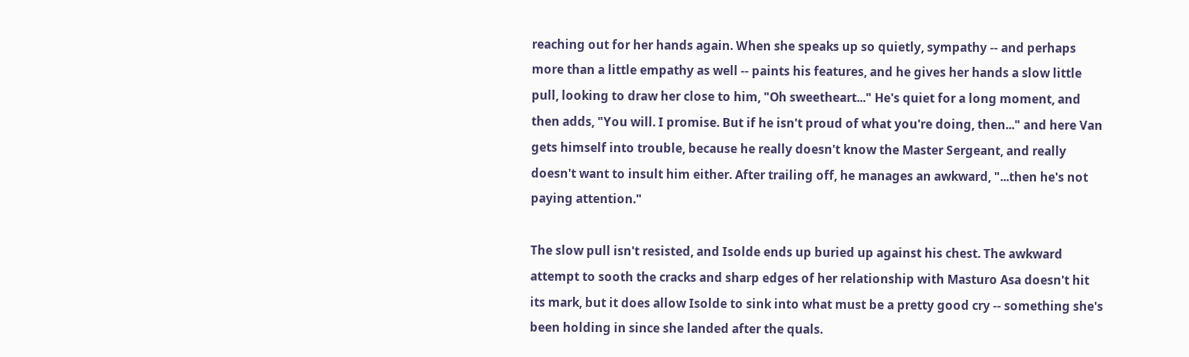reaching out for her hands again. When she speaks up so quietly, sympathy -- and perhaps more than a little empathy as well -- paints his features, and he gives her hands a slow little pull, looking to draw her close to him, "Oh sweetheart..." He's quiet for a long moment, and then adds, "You will. I promise. But if he isn't proud of what you're doing, then..." and here Van gets himself into trouble, because he really doesn't know the Master Sergeant, and really doesn't want to insult him either. After trailing off, he manages an awkward, "...then he's not paying attention."

The slow pull isn't resisted, and Isolde ends up buried up against his chest. The awkward attempt to sooth the cracks and sharp edges of her relationship with Masturo Asa doesn't hit its mark, but it does allow Isolde to sink into what must be a pretty good cry -- something she's been holding in since she landed after the quals.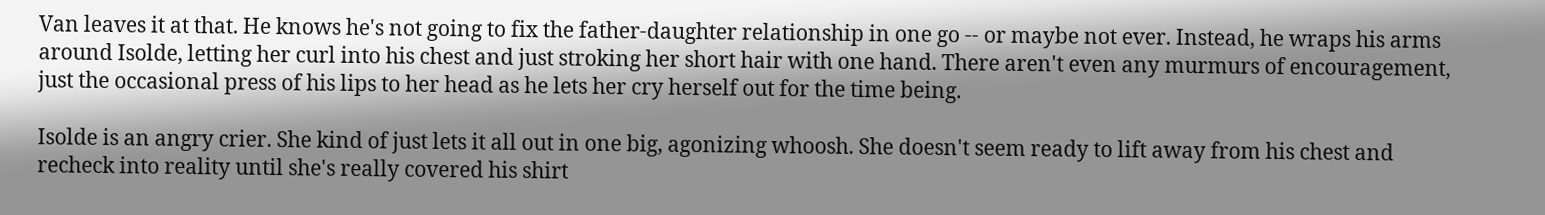Van leaves it at that. He knows he's not going to fix the father-daughter relationship in one go -- or maybe not ever. Instead, he wraps his arms around Isolde, letting her curl into his chest and just stroking her short hair with one hand. There aren't even any murmurs of encouragement, just the occasional press of his lips to her head as he lets her cry herself out for the time being.

Isolde is an angry crier. She kind of just lets it all out in one big, agonizing whoosh. She doesn't seem ready to lift away from his chest and recheck into reality until she's really covered his shirt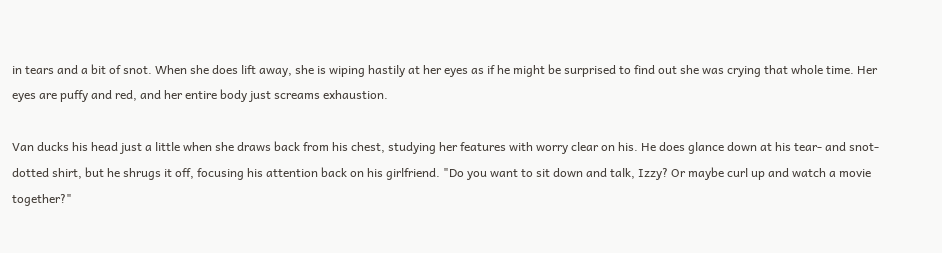in tears and a bit of snot. When she does lift away, she is wiping hastily at her eyes as if he might be surprised to find out she was crying that whole time. Her eyes are puffy and red, and her entire body just screams exhaustion.

Van ducks his head just a little when she draws back from his chest, studying her features with worry clear on his. He does glance down at his tear- and snot-dotted shirt, but he shrugs it off, focusing his attention back on his girlfriend. "Do you want to sit down and talk, Izzy? Or maybe curl up and watch a movie together?"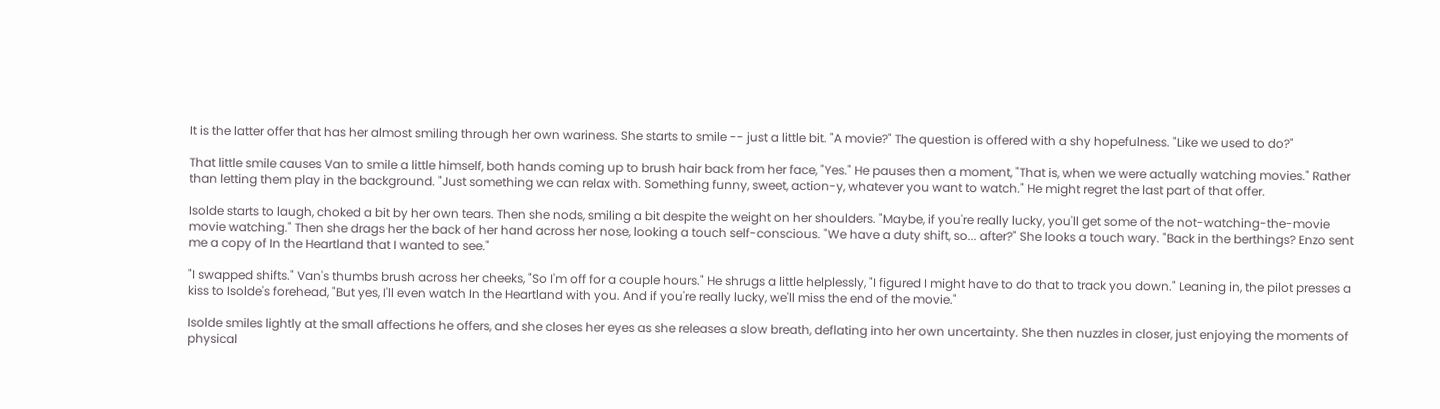It is the latter offer that has her almost smiling through her own wariness. She starts to smile -- just a little bit. "A movie?" The question is offered with a shy hopefulness. "Like we used to do?"

That little smile causes Van to smile a little himself, both hands coming up to brush hair back from her face, "Yes." He pauses then a moment, "That is, when we were actually watching movies." Rather than letting them play in the background. "Just something we can relax with. Something funny, sweet, action-y, whatever you want to watch." He might regret the last part of that offer.

Isolde starts to laugh, choked a bit by her own tears. Then she nods, smiling a bit despite the weight on her shoulders. "Maybe, if you're really lucky, you'll get some of the not-watching-the-movie movie watching." Then she drags her the back of her hand across her nose, looking a touch self-conscious. "We have a duty shift, so... after?" She looks a touch wary. "Back in the berthings? Enzo sent me a copy of In the Heartland that I wanted to see."

"I swapped shifts." Van's thumbs brush across her cheeks, "So I'm off for a couple hours." He shrugs a little helplessly, "I figured I might have to do that to track you down." Leaning in, the pilot presses a kiss to Isolde's forehead, "But yes, I'll even watch In the Heartland with you. And if you're really lucky, we'll miss the end of the movie."

Isolde smiles lightly at the small affections he offers, and she closes her eyes as she releases a slow breath, deflating into her own uncertainty. She then nuzzles in closer, just enjoying the moments of physical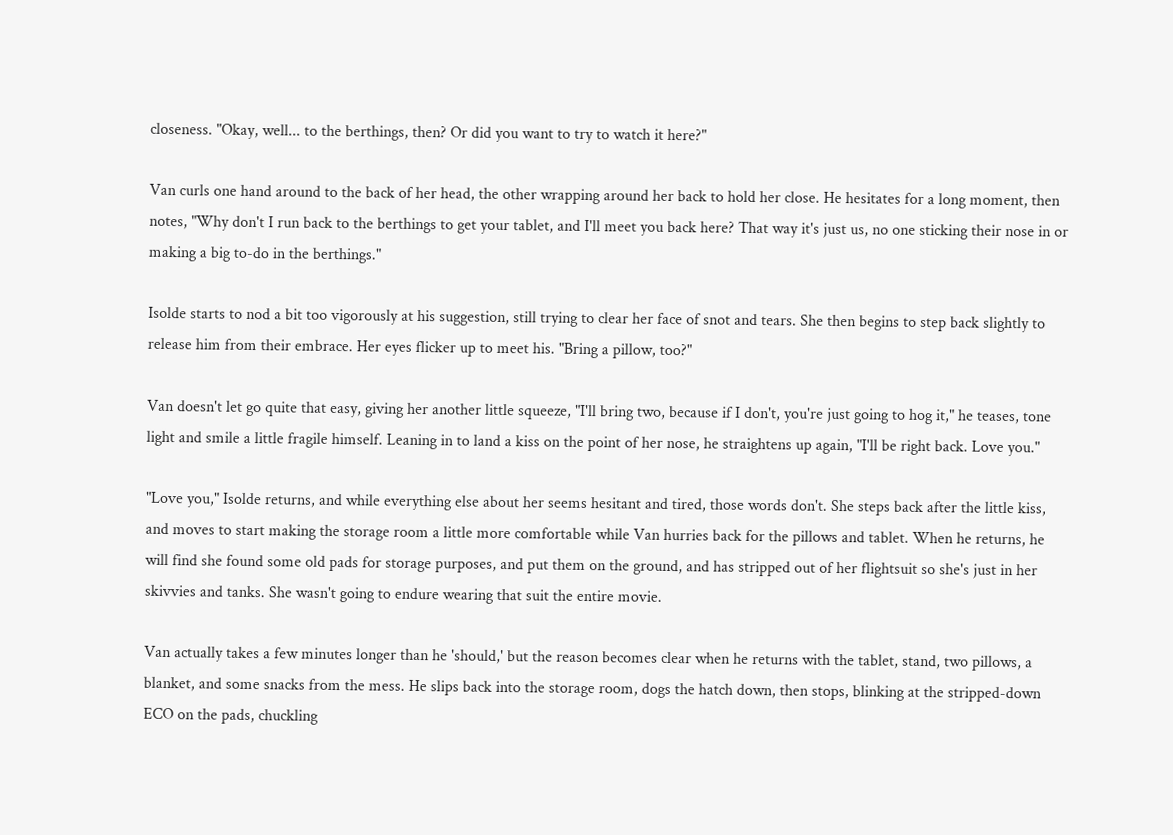closeness. "Okay, well... to the berthings, then? Or did you want to try to watch it here?"

Van curls one hand around to the back of her head, the other wrapping around her back to hold her close. He hesitates for a long moment, then notes, "Why don't I run back to the berthings to get your tablet, and I'll meet you back here? That way it's just us, no one sticking their nose in or making a big to-do in the berthings."

Isolde starts to nod a bit too vigorously at his suggestion, still trying to clear her face of snot and tears. She then begins to step back slightly to release him from their embrace. Her eyes flicker up to meet his. "Bring a pillow, too?"

Van doesn't let go quite that easy, giving her another little squeeze, "I'll bring two, because if I don't, you're just going to hog it," he teases, tone light and smile a little fragile himself. Leaning in to land a kiss on the point of her nose, he straightens up again, "I'll be right back. Love you."

"Love you," Isolde returns, and while everything else about her seems hesitant and tired, those words don't. She steps back after the little kiss, and moves to start making the storage room a little more comfortable while Van hurries back for the pillows and tablet. When he returns, he will find she found some old pads for storage purposes, and put them on the ground, and has stripped out of her flightsuit so she's just in her skivvies and tanks. She wasn't going to endure wearing that suit the entire movie.

Van actually takes a few minutes longer than he 'should,' but the reason becomes clear when he returns with the tablet, stand, two pillows, a blanket, and some snacks from the mess. He slips back into the storage room, dogs the hatch down, then stops, blinking at the stripped-down ECO on the pads, chuckling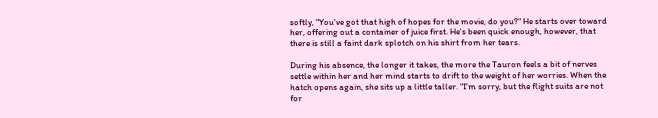softly, "You've got that high of hopes for the movie, do you?" He starts over toward her, offering out a container of juice first. He's been quick enough, however, that there is still a faint dark splotch on his shirt from her tears.

During his absence, the longer it takes, the more the Tauron feels a bit of nerves settle within her and her mind starts to drift to the weight of her worries. When the hatch opens again, she sits up a little taller. "I'm sorry, but the flight suits are not for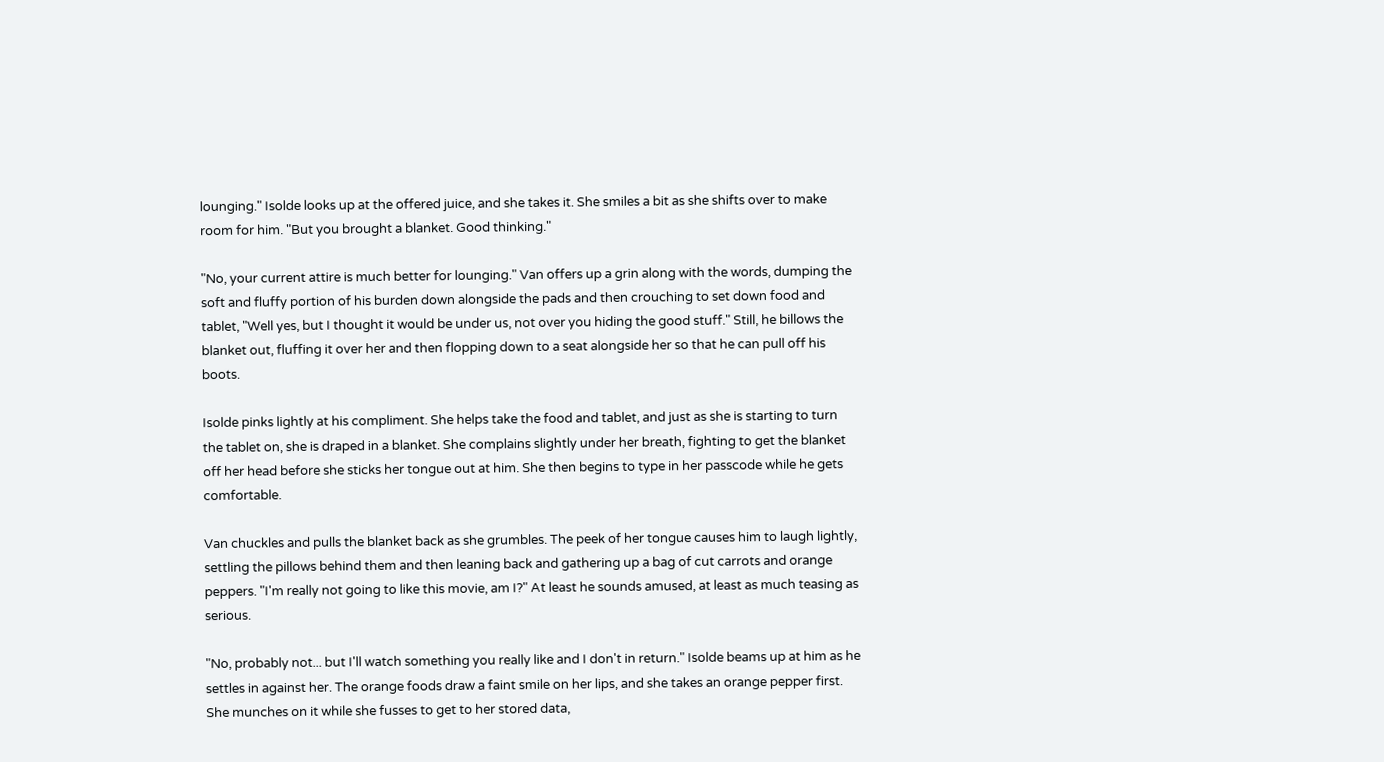lounging." Isolde looks up at the offered juice, and she takes it. She smiles a bit as she shifts over to make room for him. "But you brought a blanket. Good thinking."

"No, your current attire is much better for lounging." Van offers up a grin along with the words, dumping the soft and fluffy portion of his burden down alongside the pads and then crouching to set down food and tablet, "Well yes, but I thought it would be under us, not over you hiding the good stuff." Still, he billows the blanket out, fluffing it over her and then flopping down to a seat alongside her so that he can pull off his boots.

Isolde pinks lightly at his compliment. She helps take the food and tablet, and just as she is starting to turn the tablet on, she is draped in a blanket. She complains slightly under her breath, fighting to get the blanket off her head before she sticks her tongue out at him. She then begins to type in her passcode while he gets comfortable.

Van chuckles and pulls the blanket back as she grumbles. The peek of her tongue causes him to laugh lightly, settling the pillows behind them and then leaning back and gathering up a bag of cut carrots and orange peppers. "I'm really not going to like this movie, am I?" At least he sounds amused, at least as much teasing as serious.

"No, probably not... but I'll watch something you really like and I don't in return." Isolde beams up at him as he settles in against her. The orange foods draw a faint smile on her lips, and she takes an orange pepper first. She munches on it while she fusses to get to her stored data,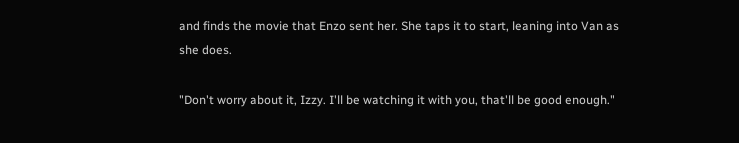and finds the movie that Enzo sent her. She taps it to start, leaning into Van as she does.

"Don't worry about it, Izzy. I'll be watching it with you, that'll be good enough."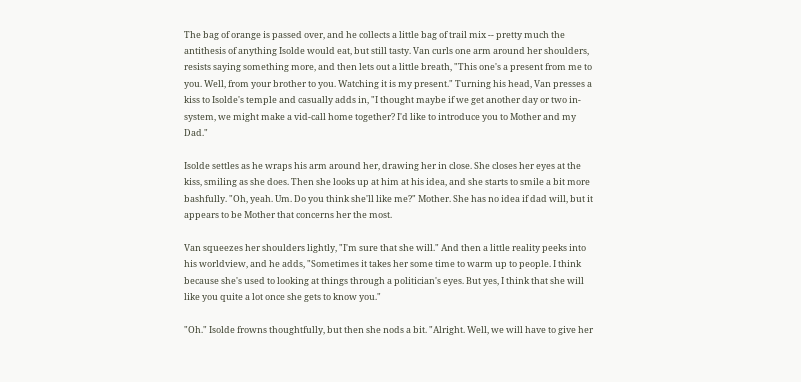The bag of orange is passed over, and he collects a little bag of trail mix -- pretty much the antithesis of anything Isolde would eat, but still tasty. Van curls one arm around her shoulders, resists saying something more, and then lets out a little breath, "This one's a present from me to you. Well, from your brother to you. Watching it is my present." Turning his head, Van presses a kiss to Isolde's temple and casually adds in, "I thought maybe if we get another day or two in-system, we might make a vid-call home together? I'd like to introduce you to Mother and my Dad."

Isolde settles as he wraps his arm around her, drawing her in close. She closes her eyes at the kiss, smiling as she does. Then she looks up at him at his idea, and she starts to smile a bit more bashfully. "Oh, yeah. Um. Do you think she'll like me?" Mother. She has no idea if dad will, but it appears to be Mother that concerns her the most.

Van squeezes her shoulders lightly, "I'm sure that she will." And then a little reality peeks into his worldview, and he adds, "Sometimes it takes her some time to warm up to people. I think because she's used to looking at things through a politician's eyes. But yes, I think that she will like you quite a lot once she gets to know you."

"Oh." Isolde frowns thoughtfully, but then she nods a bit. "Alright. Well, we will have to give her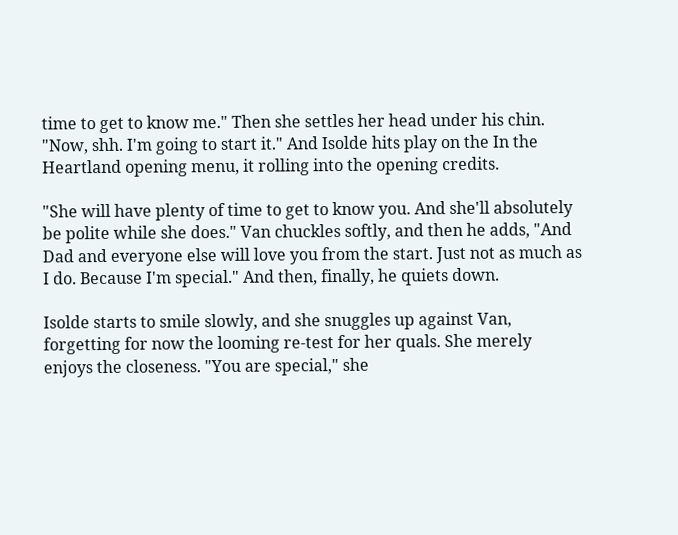time to get to know me." Then she settles her head under his chin. "Now, shh. I'm going to start it." And Isolde hits play on the In the Heartland opening menu, it rolling into the opening credits.

"She will have plenty of time to get to know you. And she'll absolutely be polite while she does." Van chuckles softly, and then he adds, "And Dad and everyone else will love you from the start. Just not as much as I do. Because I'm special." And then, finally, he quiets down.

Isolde starts to smile slowly, and she snuggles up against Van, forgetting for now the looming re-test for her quals. She merely enjoys the closeness. "You are special," she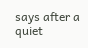says after a quiet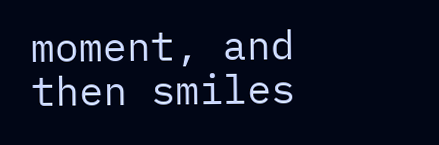moment, and then smiles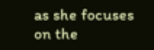as she focuses on the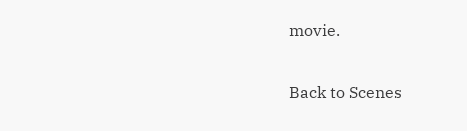movie.


Back to Scenes